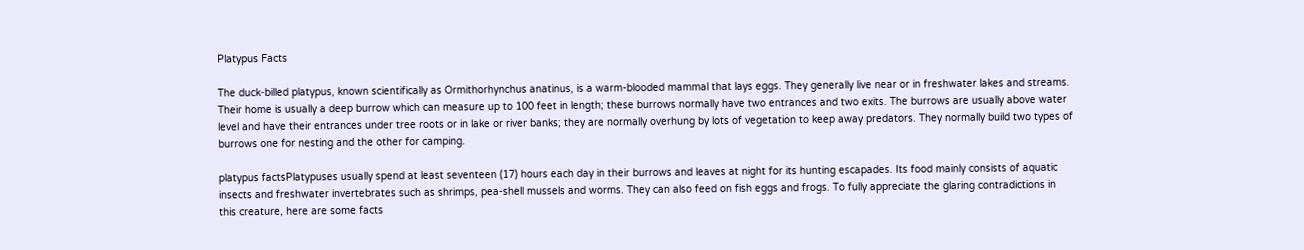Platypus Facts

The duck-billed platypus, known scientifically as Ormithorhynchus anatinus, is a warm-blooded mammal that lays eggs. They generally live near or in freshwater lakes and streams. Their home is usually a deep burrow which can measure up to 100 feet in length; these burrows normally have two entrances and two exits. The burrows are usually above water level and have their entrances under tree roots or in lake or river banks; they are normally overhung by lots of vegetation to keep away predators. They normally build two types of burrows one for nesting and the other for camping.

platypus factsPlatypuses usually spend at least seventeen (17) hours each day in their burrows and leaves at night for its hunting escapades. Its food mainly consists of aquatic insects and freshwater invertebrates such as shrimps, pea-shell mussels and worms. They can also feed on fish eggs and frogs. To fully appreciate the glaring contradictions in this creature, here are some facts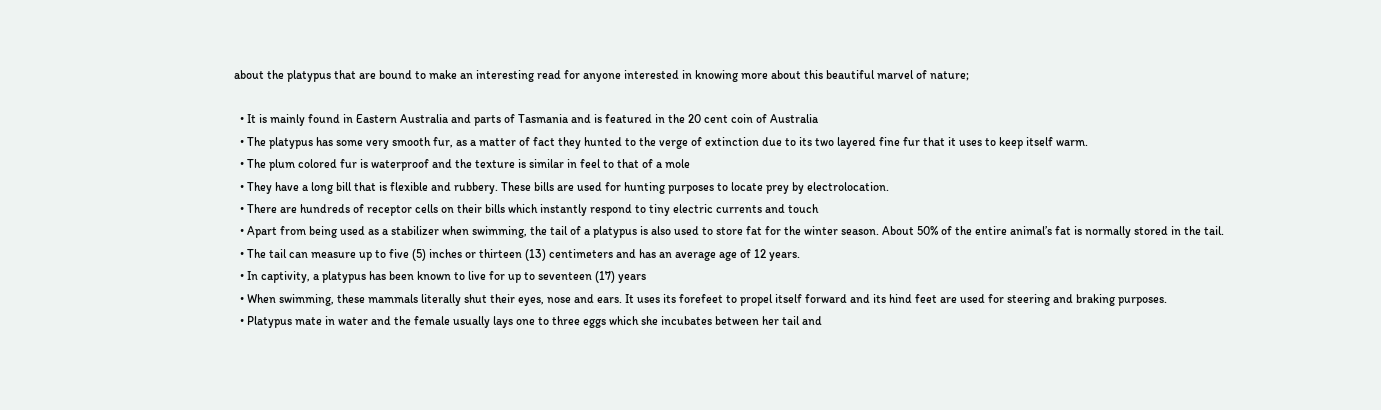about the platypus that are bound to make an interesting read for anyone interested in knowing more about this beautiful marvel of nature;

  • It is mainly found in Eastern Australia and parts of Tasmania and is featured in the 20 cent coin of Australia
  • The platypus has some very smooth fur, as a matter of fact they hunted to the verge of extinction due to its two layered fine fur that it uses to keep itself warm.
  • The plum colored fur is waterproof and the texture is similar in feel to that of a mole
  • They have a long bill that is flexible and rubbery. These bills are used for hunting purposes to locate prey by electrolocation.
  • There are hundreds of receptor cells on their bills which instantly respond to tiny electric currents and touch
  • Apart from being used as a stabilizer when swimming, the tail of a platypus is also used to store fat for the winter season. About 50% of the entire animal’s fat is normally stored in the tail.
  • The tail can measure up to five (5) inches or thirteen (13) centimeters and has an average age of 12 years.
  • In captivity, a platypus has been known to live for up to seventeen (17) years
  • When swimming, these mammals literally shut their eyes, nose and ears. It uses its forefeet to propel itself forward and its hind feet are used for steering and braking purposes.
  • Platypus mate in water and the female usually lays one to three eggs which she incubates between her tail and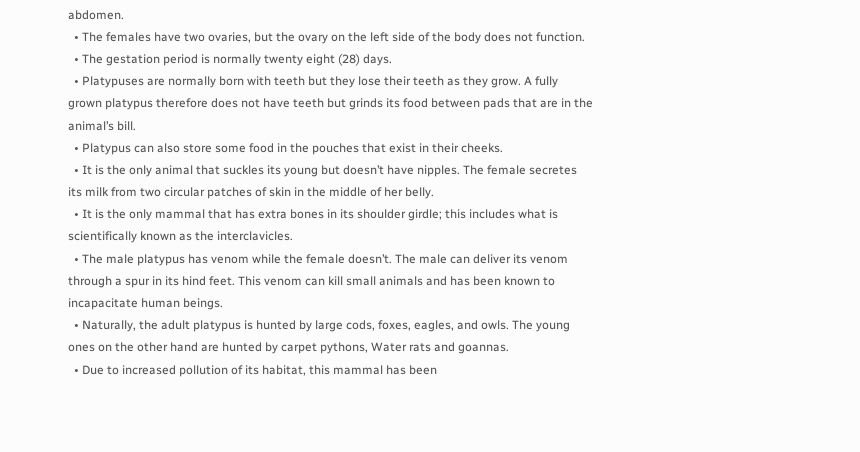abdomen.
  • The females have two ovaries, but the ovary on the left side of the body does not function.
  • The gestation period is normally twenty eight (28) days.
  • Platypuses are normally born with teeth but they lose their teeth as they grow. A fully grown platypus therefore does not have teeth but grinds its food between pads that are in the animal’s bill.
  • Platypus can also store some food in the pouches that exist in their cheeks.
  • It is the only animal that suckles its young but doesn’t have nipples. The female secretes its milk from two circular patches of skin in the middle of her belly.
  • It is the only mammal that has extra bones in its shoulder girdle; this includes what is scientifically known as the interclavicles.
  • The male platypus has venom while the female doesn’t. The male can deliver its venom through a spur in its hind feet. This venom can kill small animals and has been known to incapacitate human beings.
  • Naturally, the adult platypus is hunted by large cods, foxes, eagles, and owls. The young ones on the other hand are hunted by carpet pythons, Water rats and goannas.
  • Due to increased pollution of its habitat, this mammal has been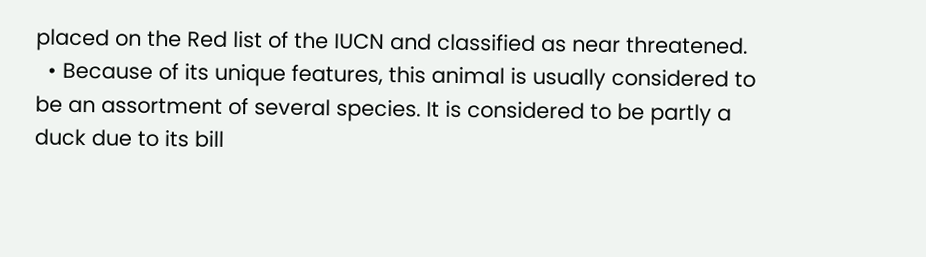placed on the Red list of the IUCN and classified as near threatened.
  • Because of its unique features, this animal is usually considered to be an assortment of several species. It is considered to be partly a duck due to its bill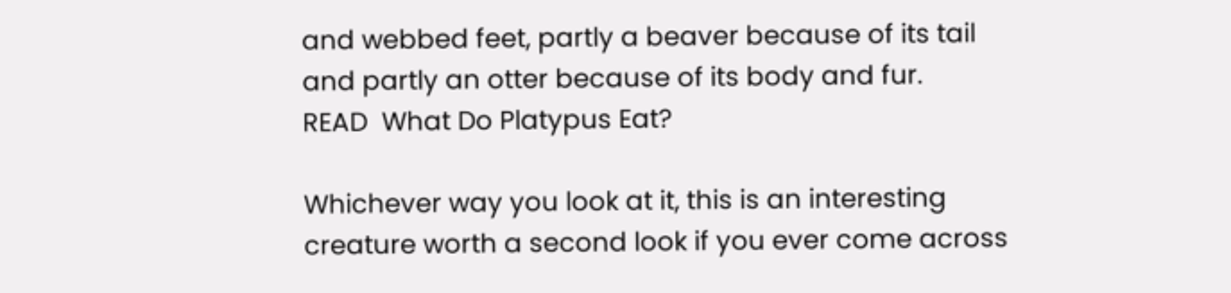and webbed feet, partly a beaver because of its tail and partly an otter because of its body and fur.
READ  What Do Platypus Eat?

Whichever way you look at it, this is an interesting creature worth a second look if you ever come across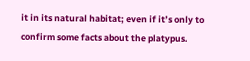it in its natural habitat; even if it’s only to confirm some facts about the platypus.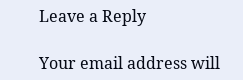Leave a Reply

Your email address will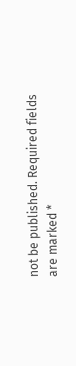not be published. Required fields are marked *